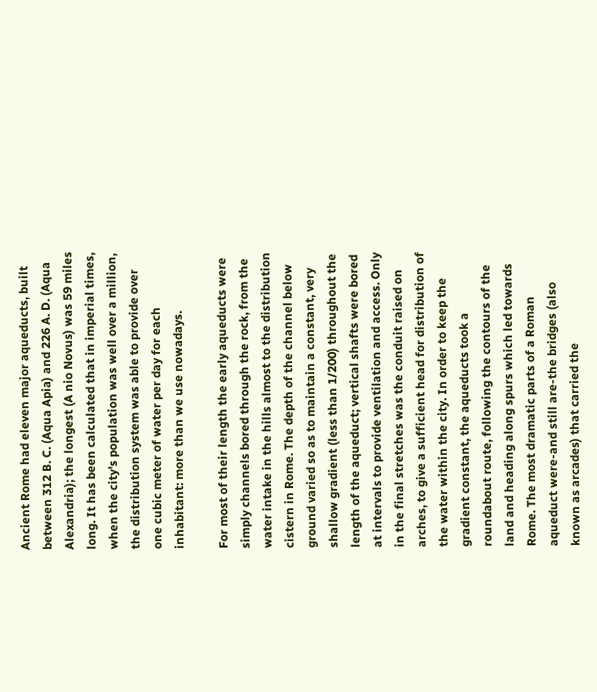Ancient Rome had eleven major aqueducts, built between 312 B. C. (Aqua Apia) and 226 A. D. (Aqua Alexandria); the longest (A nio Novus) was 59 miles long. It has been calculated that in imperial times, when the city's population was well over a million, the distribution system was able to provide over one cubic meter of water per day for each inhabitant: more than we use nowadays.

For most of their length the early aqueducts were simply channels bored through the rock, from the water intake in the hills almost to the distribution cistern in Rome. The depth of the channel below ground varied so as to maintain a constant, very shallow gradient (less than 1/200) throughout the length of the aqueduct; vertical shafts were bored at intervals to provide ventilation and access. Only in the final stretches was the conduit raised on arches, to give a sufficient head for distribution of the water within the city. In order to keep the gradient constant, the aqueducts took a roundabout route, following the contours of the land and heading along spurs which led towards Rome. The most dramatic parts of a Roman aqueduct were-and still are-the bridges (also known as arcades) that carried the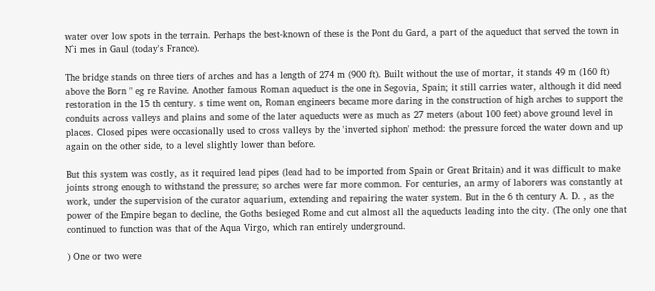water over low spots in the terrain. Perhaps the best-known of these is the Pont du Gard, a part of the aqueduct that served the town in N^i mes in Gaul (today's France).

The bridge stands on three tiers of arches and has a length of 274 m (900 ft). Built without the use of mortar, it stands 49 m (160 ft) above the Born " eg re Ravine. Another famous Roman aqueduct is the one in Segovia, Spain; it still carries water, although it did need restoration in the 15 th century. s time went on, Roman engineers became more daring in the construction of high arches to support the conduits across valleys and plains and some of the later aqueducts were as much as 27 meters (about 100 feet) above ground level in places. Closed pipes were occasionally used to cross valleys by the 'inverted siphon' method: the pressure forced the water down and up again on the other side, to a level slightly lower than before.

But this system was costly, as it required lead pipes (lead had to be imported from Spain or Great Britain) and it was difficult to make joints strong enough to withstand the pressure; so arches were far more common. For centuries, an army of laborers was constantly at work, under the supervision of the curator aquarium, extending and repairing the water system. But in the 6 th century A. D. , as the power of the Empire began to decline, the Goths besieged Rome and cut almost all the aqueducts leading into the city. (The only one that continued to function was that of the Aqua Virgo, which ran entirely underground.

) One or two were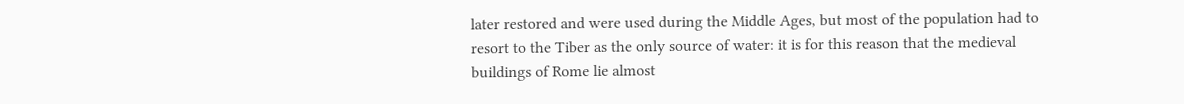later restored and were used during the Middle Ages, but most of the population had to resort to the Tiber as the only source of water: it is for this reason that the medieval buildings of Rome lie almost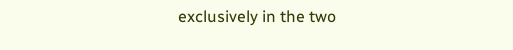exclusively in the two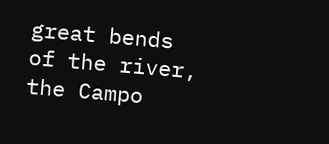great bends of the river, the Campo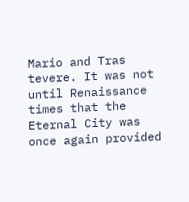Mario and Tras tevere. It was not until Renaissance times that the Eternal City was once again provided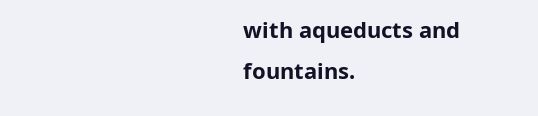with aqueducts and fountains.